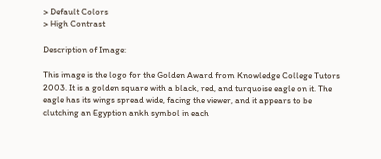> Default Colors
> High Contrast

Description of Image:

This image is the logo for the Golden Award from Knowledge College Tutors 2003. It is a golden square with a black, red, and turquoise eagle on it. The eagle has its wings spread wide, facing the viewer, and it appears to be clutching an Egyption ankh symbol in each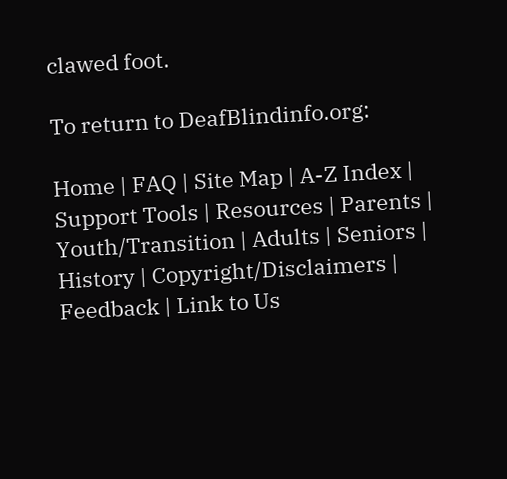clawed foot.

To return to DeafBlindinfo.org:

Home | FAQ | Site Map | A-Z Index | Support Tools | Resources | Parents | Youth/Transition | Adults | Seniors | History | Copyright/Disclaimers | Feedback | Link to Us